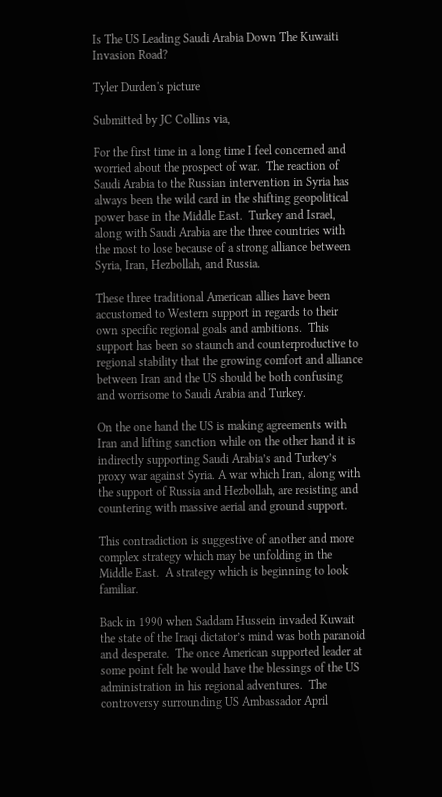Is The US Leading Saudi Arabia Down The Kuwaiti Invasion Road?

Tyler Durden's picture

Submitted by JC Collins via,

For the first time in a long time I feel concerned and worried about the prospect of war.  The reaction of Saudi Arabia to the Russian intervention in Syria has always been the wild card in the shifting geopolitical power base in the Middle East.  Turkey and Israel, along with Saudi Arabia are the three countries with the most to lose because of a strong alliance between Syria, Iran, Hezbollah, and Russia.

These three traditional American allies have been accustomed to Western support in regards to their own specific regional goals and ambitions.  This support has been so staunch and counterproductive to regional stability that the growing comfort and alliance between Iran and the US should be both confusing and worrisome to Saudi Arabia and Turkey.

On the one hand the US is making agreements with Iran and lifting sanction while on the other hand it is indirectly supporting Saudi Arabia’s and Turkey’s proxy war against Syria. A war which Iran, along with the support of Russia and Hezbollah, are resisting and countering with massive aerial and ground support.

This contradiction is suggestive of another and more complex strategy which may be unfolding in the Middle East.  A strategy which is beginning to look familiar.

Back in 1990 when Saddam Hussein invaded Kuwait the state of the Iraqi dictator’s mind was both paranoid and desperate.  The once American supported leader at some point felt he would have the blessings of the US administration in his regional adventures.  The controversy surrounding US Ambassador April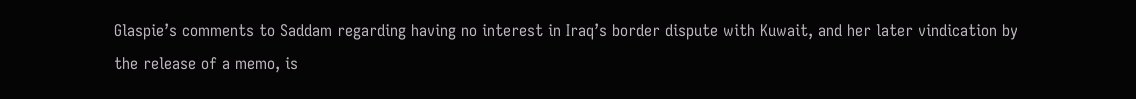Glaspie’s comments to Saddam regarding having no interest in Iraq’s border dispute with Kuwait, and her later vindication by the release of a memo, is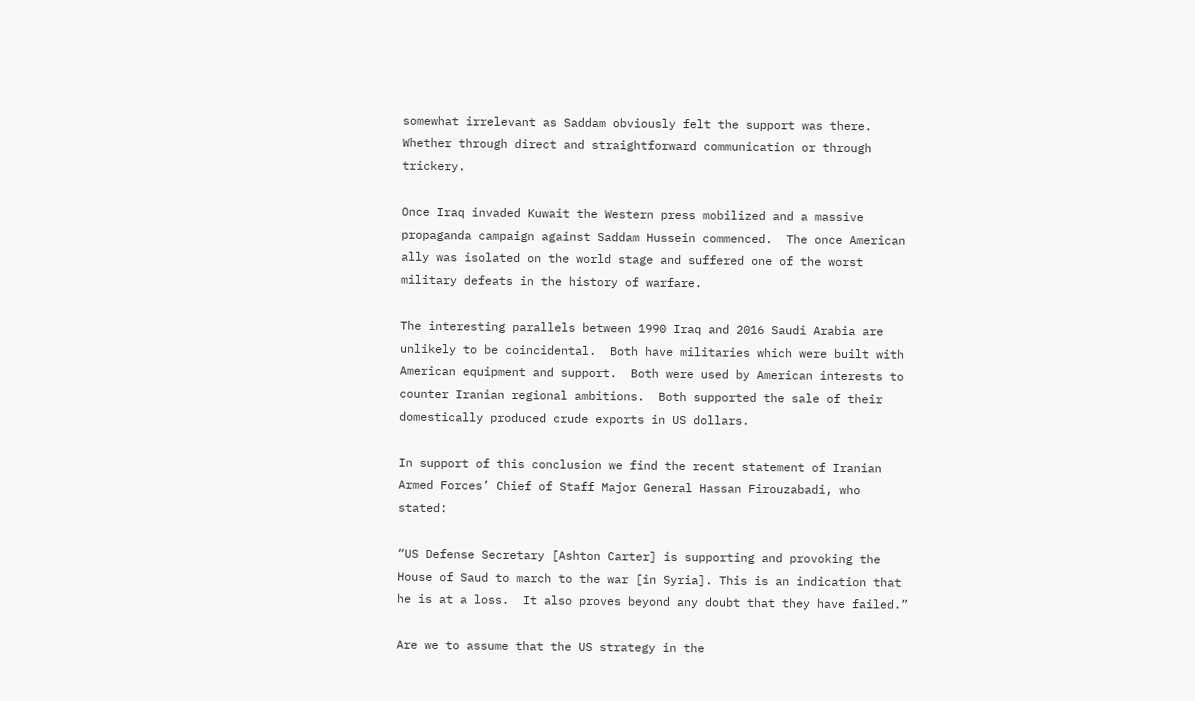somewhat irrelevant as Saddam obviously felt the support was there.  Whether through direct and straightforward communication or through trickery.

Once Iraq invaded Kuwait the Western press mobilized and a massive propaganda campaign against Saddam Hussein commenced.  The once American ally was isolated on the world stage and suffered one of the worst military defeats in the history of warfare.

The interesting parallels between 1990 Iraq and 2016 Saudi Arabia are unlikely to be coincidental.  Both have militaries which were built with American equipment and support.  Both were used by American interests to counter Iranian regional ambitions.  Both supported the sale of their domestically produced crude exports in US dollars.

In support of this conclusion we find the recent statement of Iranian Armed Forces’ Chief of Staff Major General Hassan Firouzabadi, who stated:

“US Defense Secretary [Ashton Carter] is supporting and provoking the House of Saud to march to the war [in Syria]. This is an indication that he is at a loss.  It also proves beyond any doubt that they have failed.”

Are we to assume that the US strategy in the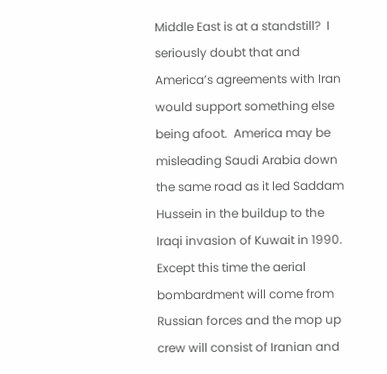Middle East is at a standstill?  I seriously doubt that and America’s agreements with Iran would support something else being afoot.  America may be misleading Saudi Arabia down the same road as it led Saddam Hussein in the buildup to the Iraqi invasion of Kuwait in 1990. Except this time the aerial bombardment will come from Russian forces and the mop up crew will consist of Iranian and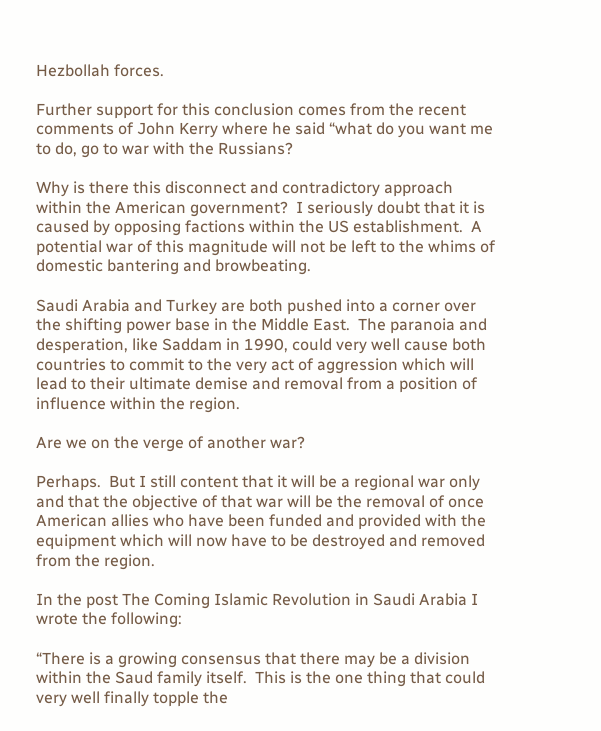Hezbollah forces.

Further support for this conclusion comes from the recent comments of John Kerry where he said “what do you want me to do, go to war with the Russians?

Why is there this disconnect and contradictory approach within the American government?  I seriously doubt that it is caused by opposing factions within the US establishment.  A potential war of this magnitude will not be left to the whims of domestic bantering and browbeating.

Saudi Arabia and Turkey are both pushed into a corner over the shifting power base in the Middle East.  The paranoia and desperation, like Saddam in 1990, could very well cause both countries to commit to the very act of aggression which will lead to their ultimate demise and removal from a position of influence within the region.

Are we on the verge of another war?

Perhaps.  But I still content that it will be a regional war only and that the objective of that war will be the removal of once American allies who have been funded and provided with the equipment which will now have to be destroyed and removed from the region.

In the post The Coming Islamic Revolution in Saudi Arabia I wrote the following:

“There is a growing consensus that there may be a division within the Saud family itself.  This is the one thing that could very well finally topple the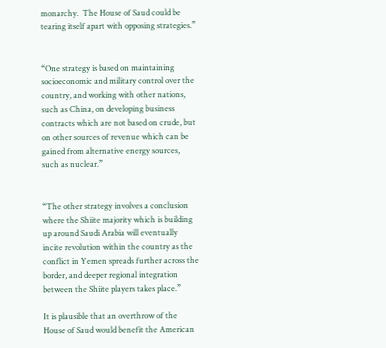monarchy.  The House of Saud could be tearing itself apart with opposing strategies.”


“One strategy is based on maintaining socioeconomic and military control over the country, and working with other nations, such as China, on developing business contracts which are not based on crude, but on other sources of revenue which can be gained from alternative energy sources, such as nuclear.”


“The other strategy involves a conclusion where the Shiite majority which is building up around Saudi Arabia will eventually incite revolution within the country as the conflict in Yemen spreads further across the border, and deeper regional integration between the Shiite players takes place.”

It is plausible that an overthrow of the House of Saud would benefit the American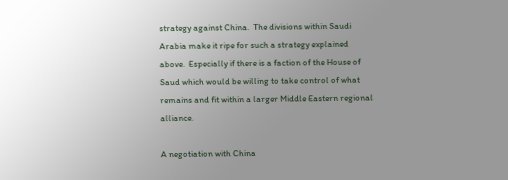strategy against China.  The divisions within Saudi Arabia make it ripe for such a strategy explained above.  Especially if there is a faction of the House of Saud which would be willing to take control of what remains and fit within a larger Middle Eastern regional alliance.

A negotiation with China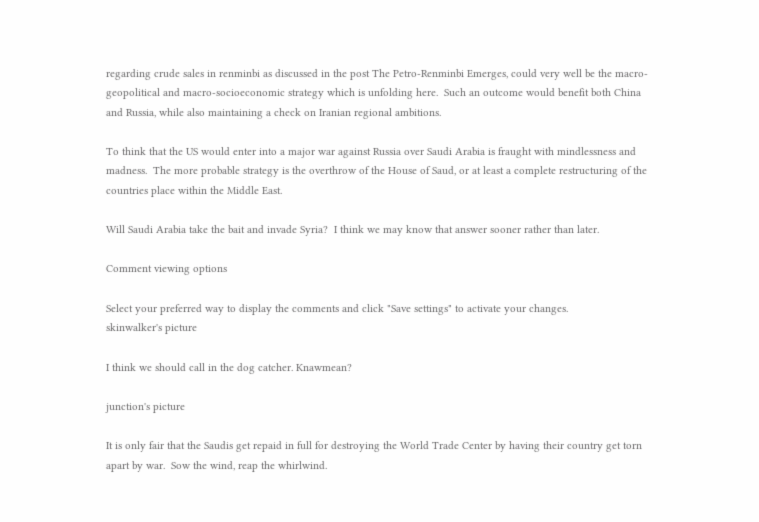regarding crude sales in renminbi as discussed in the post The Petro-Renminbi Emerges, could very well be the macro-geopolitical and macro-socioeconomic strategy which is unfolding here.  Such an outcome would benefit both China and Russia, while also maintaining a check on Iranian regional ambitions.

To think that the US would enter into a major war against Russia over Saudi Arabia is fraught with mindlessness and madness.  The more probable strategy is the overthrow of the House of Saud, or at least a complete restructuring of the countries place within the Middle East.

Will Saudi Arabia take the bait and invade Syria?  I think we may know that answer sooner rather than later.

Comment viewing options

Select your preferred way to display the comments and click "Save settings" to activate your changes.
skinwalker's picture

I think we should call in the dog catcher. Knawmean?

junction's picture

It is only fair that the Saudis get repaid in full for destroying the World Trade Center by having their country get torn apart by war.  Sow the wind, reap the whirlwind.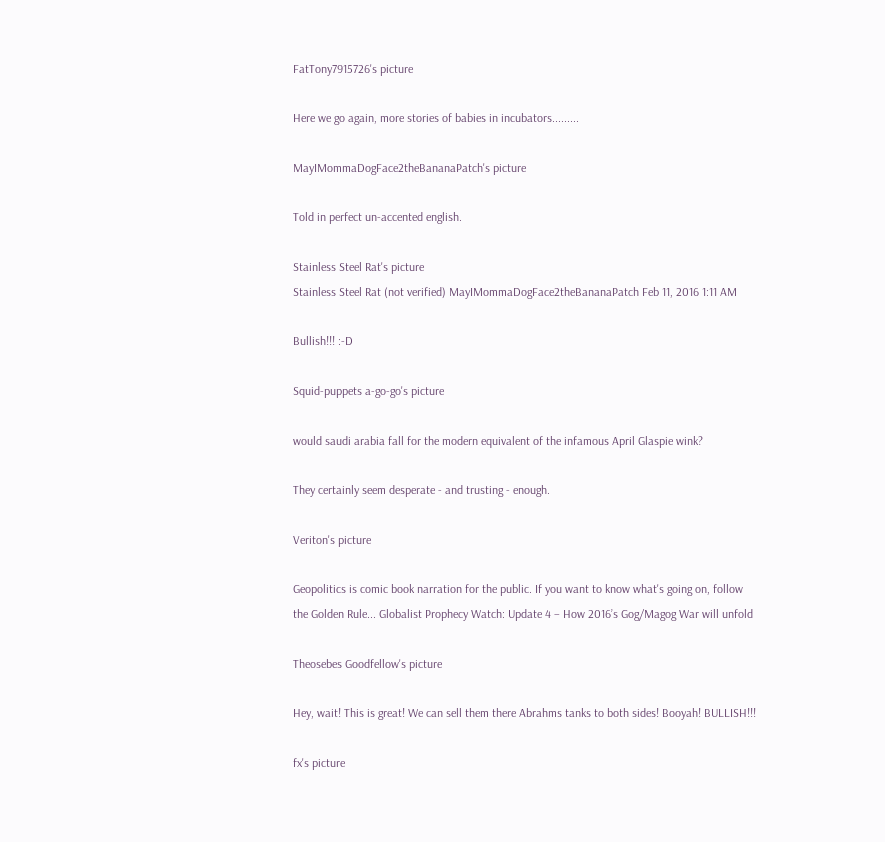FatTony7915726's picture

Here we go again, more stories of babies in incubators.........

MayIMommaDogFace2theBananaPatch's picture

Told in perfect un-accented english.

Stainless Steel Rat's picture
Stainless Steel Rat (not verified) MayIMommaDogFace2theBananaPatch Feb 11, 2016 1:11 AM

Bullish!!! :-D

Squid-puppets a-go-go's picture

would saudi arabia fall for the modern equivalent of the infamous April Glaspie wink?

They certainly seem desperate - and trusting - enough.

Veriton's picture

Geopolitics is comic book narration for the public. If you want to know what's going on, follow the Golden Rule... Globalist Prophecy Watch: Update 4 – How 2016’s Gog/Magog War will unfold

Theosebes Goodfellow's picture

Hey, wait! This is great! We can sell them there Abrahms tanks to both sides! Booyah! BULLISH!!!

fx's picture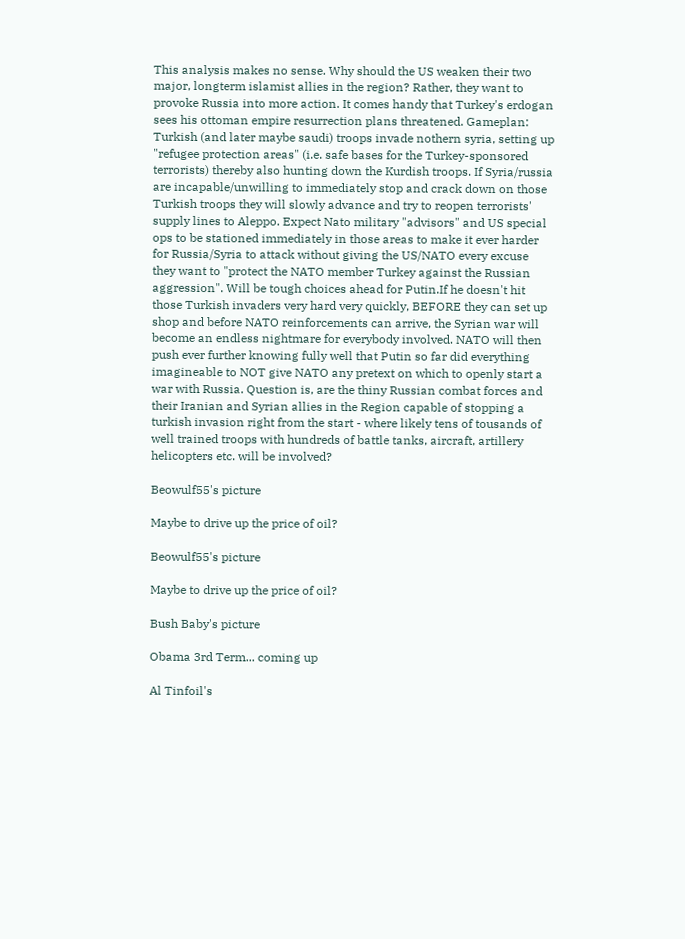This analysis makes no sense. Why should the US weaken their two major, longterm islamist allies in the region? Rather, they want to provoke Russia into more action. It comes handy that Turkey's erdogan sees his ottoman empire resurrection plans threatened. Gameplan: Turkish (and later maybe saudi) troops invade nothern syria, setting up "refugee protection areas" (i.e. safe bases for the Turkey-sponsored terrorists) thereby also hunting down the Kurdish troops. If Syria/russia are incapable/unwilling to immediately stop and crack down on those Turkish troops they will slowly advance and try to reopen terrorists' supply lines to Aleppo. Expect Nato military "advisors" and US special ops to be stationed immediately in those areas to make it ever harder for Russia/Syria to attack without giving the US/NATO every excuse they want to "protect the NATO member Turkey against the Russian aggression". Will be tough choices ahead for Putin.If he doesn't hit those Turkish invaders very hard very quickly, BEFORE they can set up shop and before NATO reinforcements can arrive, the Syrian war will become an endless nightmare for everybody involved. NATO will then push ever further knowing fully well that Putin so far did everything imagineable to NOT give NATO any pretext on which to openly start a war with Russia. Question is, are the thiny Russian combat forces and their Iranian and Syrian allies in the Region capable of stopping a turkish invasion right from the start - where likely tens of tousands of well trained troops with hundreds of battle tanks, aircraft, artillery helicopters etc. will be involved?

Beowulf55's picture

Maybe to drive up the price of oil?

Beowulf55's picture

Maybe to drive up the price of oil?

Bush Baby's picture

Obama 3rd Term... coming up

Al Tinfoil's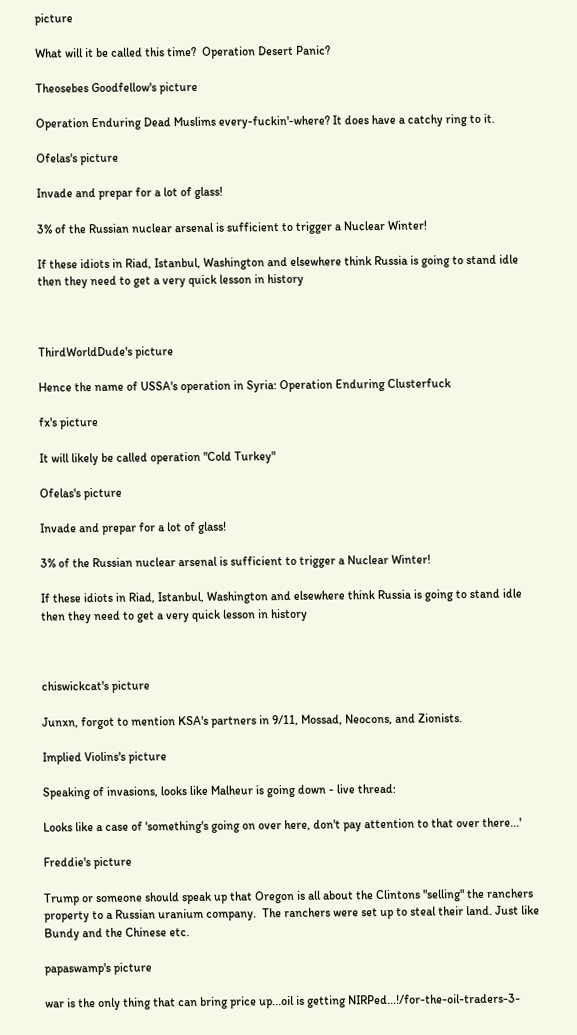picture

What will it be called this time?  Operation Desert Panic?

Theosebes Goodfellow's picture

Operation Enduring Dead Muslims every-fuckin'-where? It does have a catchy ring to it.

Ofelas's picture

Invade and prepar for a lot of glass!

3% of the Russian nuclear arsenal is sufficient to trigger a Nuclear Winter!

If these idiots in Riad, Istanbul, Washington and elsewhere think Russia is going to stand idle then they need to get a very quick lesson in history



ThirdWorldDude's picture

Hence the name of USSA's operation in Syria: Operation Enduring Clusterfuck

fx's picture

It will likely be called operation "Cold Turkey"

Ofelas's picture

Invade and prepar for a lot of glass!

3% of the Russian nuclear arsenal is sufficient to trigger a Nuclear Winter!

If these idiots in Riad, Istanbul, Washington and elsewhere think Russia is going to stand idle then they need to get a very quick lesson in history



chiswickcat's picture

Junxn, forgot to mention KSA's partners in 9/11, Mossad, Neocons, and Zionists.

Implied Violins's picture

Speaking of invasions, looks like Malheur is going down - live thread:

Looks like a case of 'something's going on over here, don't pay attention to that over there...'

Freddie's picture

Trump or someone should speak up that Oregon is all about the Clintons "selling" the ranchers property to a Russian uranium company.  The ranchers were set up to steal their land. Just like Bundy and the Chinese etc.

papaswamp's picture

war is the only thing that can bring price up...oil is getting NIRPed...!/for-the-oil-traders-3-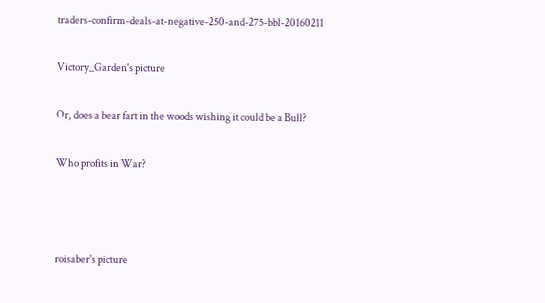traders-confirm-deals-at-negative-250-and-275-bbl-20160211

Victory_Garden's picture

Or, does a bear fart in the woods wishing it could be a Bull?

Who profits in War?



roisaber's picture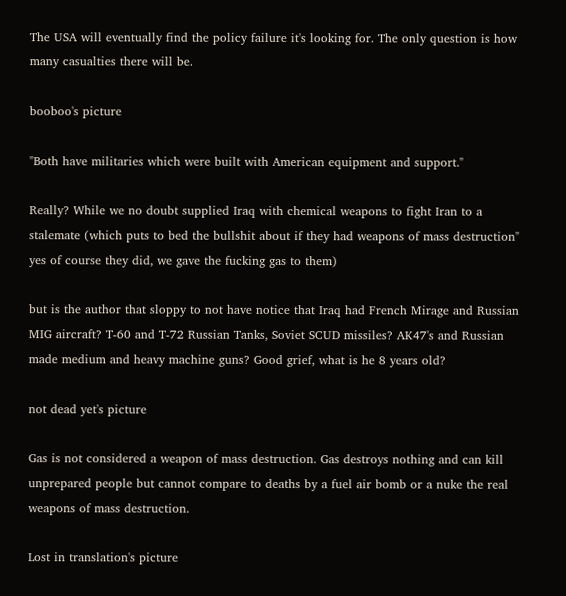The USA will eventually find the policy failure it's looking for. The only question is how many casualties there will be.

booboo's picture

"Both have militaries which were built with American equipment and support."

Really? While we no doubt supplied Iraq with chemical weapons to fight Iran to a stalemate (which puts to bed the bullshit about if they had weapons of mass destruction" yes of course they did, we gave the fucking gas to them)

but is the author that sloppy to not have notice that Iraq had French Mirage and Russian MIG aircraft? T-60 and T-72 Russian Tanks, Soviet SCUD missiles? AK47's and Russian made medium and heavy machine guns? Good grief, what is he 8 years old?

not dead yet's picture

Gas is not considered a weapon of mass destruction. Gas destroys nothing and can kill unprepared people but cannot compare to deaths by a fuel air bomb or a nuke the real weapons of mass destruction.

Lost in translation's picture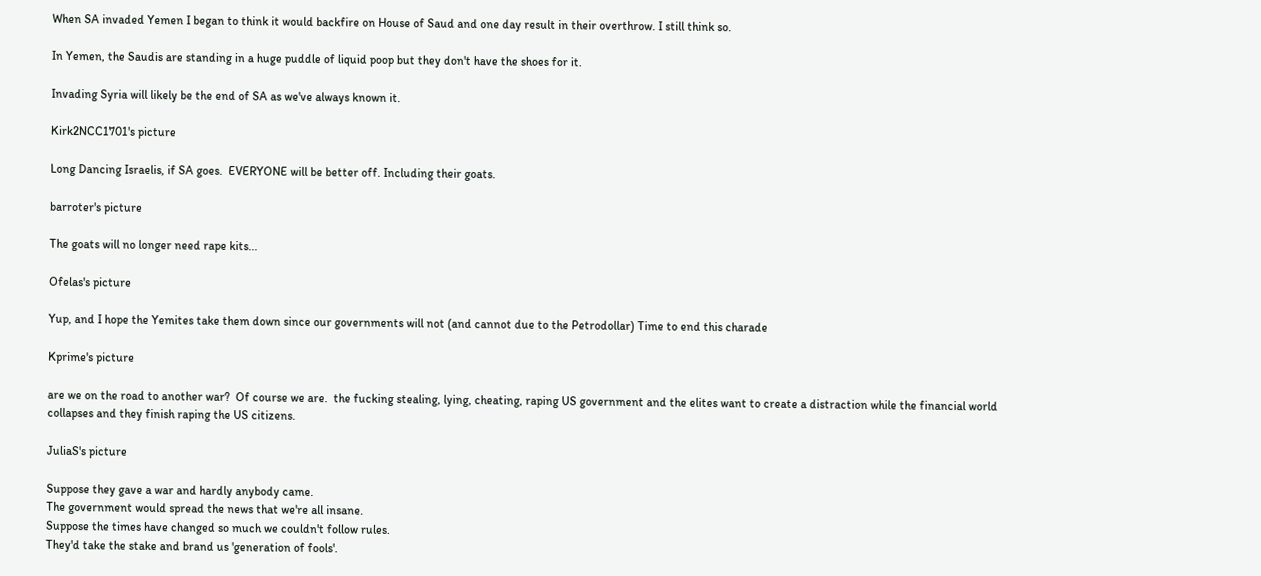When SA invaded Yemen I began to think it would backfire on House of Saud and one day result in their overthrow. I still think so.

In Yemen, the Saudis are standing in a huge puddle of liquid poop but they don't have the shoes for it.

Invading Syria will likely be the end of SA as we've always known it.

Kirk2NCC1701's picture

Long Dancing Israelis, if SA goes.  EVERYONE will be better off. Including their goats.

barroter's picture

The goats will no longer need rape kits...

Ofelas's picture

Yup, and I hope the Yemites take them down since our governments will not (and cannot due to the Petrodollar) Time to end this charade

Kprime's picture

are we on the road to another war?  Of course we are.  the fucking stealing, lying, cheating, raping US government and the elites want to create a distraction while the financial world collapses and they finish raping the US citizens.

JuliaS's picture

Suppose they gave a war and hardly anybody came.
The government would spread the news that we're all insane.
Suppose the times have changed so much we couldn't follow rules.
They'd take the stake and brand us 'generation of fools'.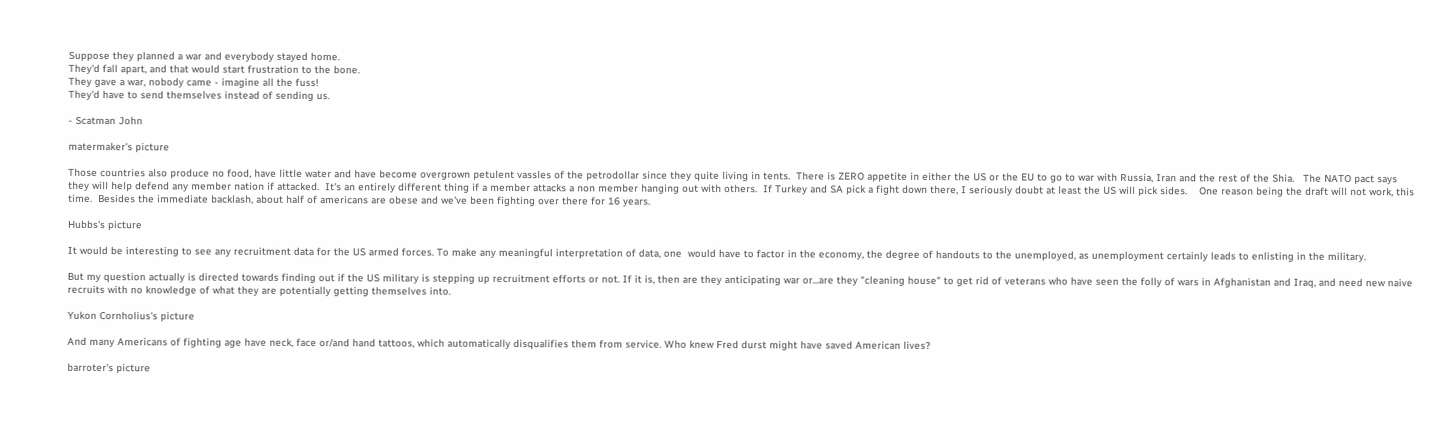Suppose they planned a war and everybody stayed home.
They'd fall apart, and that would start frustration to the bone.
They gave a war, nobody came - imagine all the fuss!
They'd have to send themselves instead of sending us.

- Scatman John

matermaker's picture

Those countries also produce no food, have little water and have become overgrown petulent vassles of the petrodollar since they quite living in tents.  There is ZERO appetite in either the US or the EU to go to war with Russia, Iran and the rest of the Shia.   The NATO pact says they will help defend any member nation if attacked.  It's an entirely different thing if a member attacks a non member hanging out with others.  If Turkey and SA pick a fight down there, I seriously doubt at least the US will pick sides.    One reason being the draft will not work, this time.  Besides the immediate backlash, about half of americans are obese and we've been fighting over there for 16 years.

Hubbs's picture

It would be interesting to see any recruitment data for the US armed forces. To make any meaningful interpretation of data, one  would have to factor in the economy, the degree of handouts to the unemployed, as unemployment certainly leads to enlisting in the military.

But my question actually is directed towards finding out if the US military is stepping up recruitment efforts or not. If it is, then are they anticipating war or...are they "cleaning house" to get rid of veterans who have seen the folly of wars in Afghanistan and Iraq, and need new naive recruits with no knowledge of what they are potentially getting themselves into.

Yukon Cornholius's picture

And many Americans of fighting age have neck, face or/and hand tattoos, which automatically disqualifies them from service. Who knew Fred durst might have saved American lives?

barroter's picture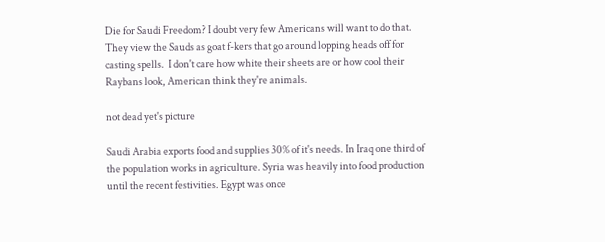Die for Saudi Freedom? I doubt very few Americans will want to do that. They view the Sauds as goat f-kers that go around lopping heads off for casting spells.  I don't care how white their sheets are or how cool their Raybans look, American think they're animals.

not dead yet's picture

Saudi Arabia exports food and supplies 30% of it's needs. In Iraq one third of the population works in agriculture. Syria was heavily into food production until the recent festivities. Egypt was once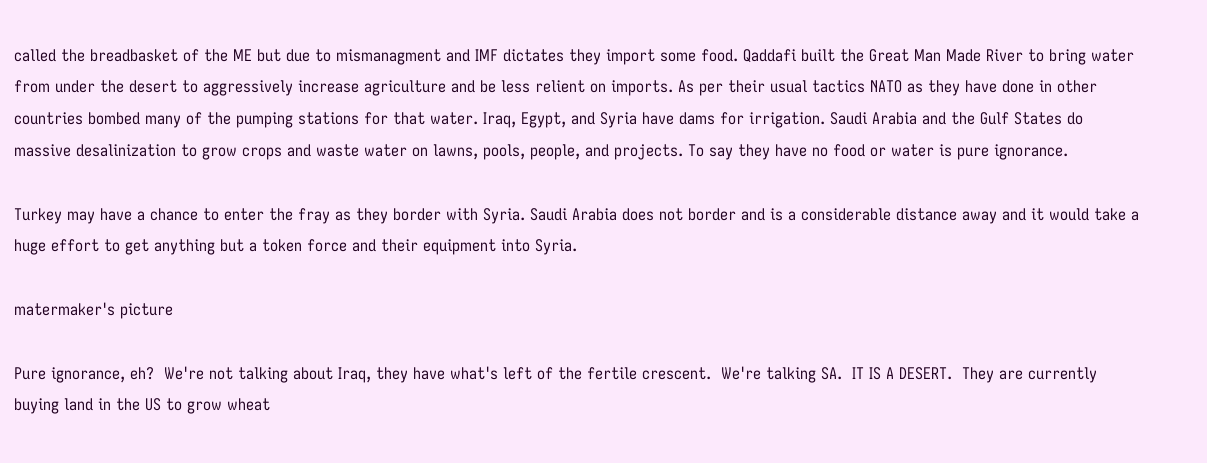called the breadbasket of the ME but due to mismanagment and IMF dictates they import some food. Qaddafi built the Great Man Made River to bring water from under the desert to aggressively increase agriculture and be less relient on imports. As per their usual tactics NATO as they have done in other countries bombed many of the pumping stations for that water. Iraq, Egypt, and Syria have dams for irrigation. Saudi Arabia and the Gulf States do massive desalinization to grow crops and waste water on lawns, pools, people, and projects. To say they have no food or water is pure ignorance.

Turkey may have a chance to enter the fray as they border with Syria. Saudi Arabia does not border and is a considerable distance away and it would take a huge effort to get anything but a token force and their equipment into Syria.

matermaker's picture

Pure ignorance, eh?  We're not talking about Iraq, they have what's left of the fertile crescent.  We're talking SA.  IT IS A DESERT.  They are currently buying land in the US to grow wheat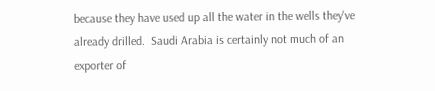because they have used up all the water in the wells they've already drilled.  Saudi Arabia is certainly not much of an exporter of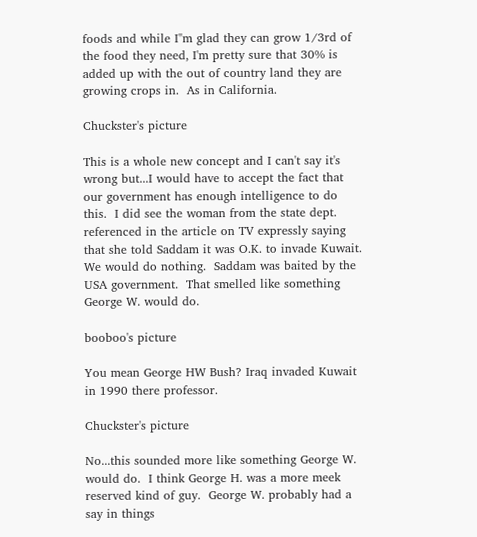foods and while I"m glad they can grow 1/3rd of the food they need, I'm pretty sure that 30% is added up with the out of country land they are growing crops in.  As in California.

Chuckster's picture

This is a whole new concept and I can't say it's wrong but...I would have to accept the fact that our government has enough intelligence to do this.  I did see the woman from the state dept. referenced in the article on TV expressly saying that she told Saddam it was O.K. to invade Kuwait.  We would do nothing.  Saddam was baited by the USA government.  That smelled like something George W. would do.

booboo's picture

You mean George HW Bush? Iraq invaded Kuwait in 1990 there professor.

Chuckster's picture

No...this sounded more like something George W. would do.  I think George H. was a more meek reserved kind of guy.  George W. probably had a say in things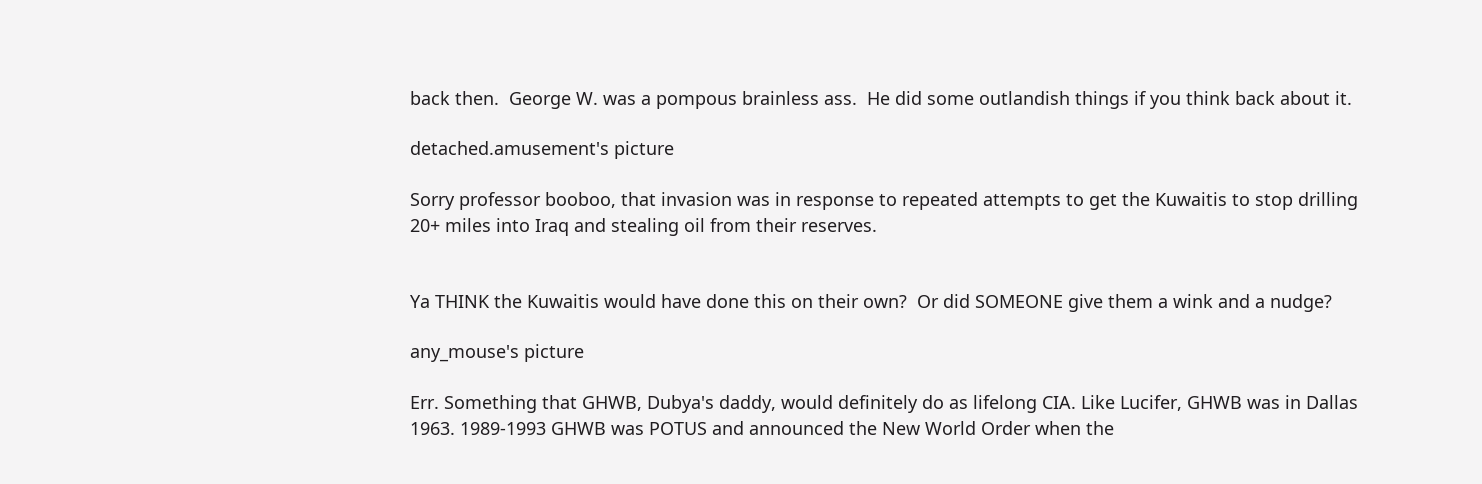back then.  George W. was a pompous brainless ass.  He did some outlandish things if you think back about it.

detached.amusement's picture

Sorry professor booboo, that invasion was in response to repeated attempts to get the Kuwaitis to stop drilling 20+ miles into Iraq and stealing oil from their reserves.


Ya THINK the Kuwaitis would have done this on their own?  Or did SOMEONE give them a wink and a nudge?

any_mouse's picture

Err. Something that GHWB, Dubya's daddy, would definitely do as lifelong CIA. Like Lucifer, GHWB was in Dallas 1963. 1989-1993 GHWB was POTUS and announced the New World Order when the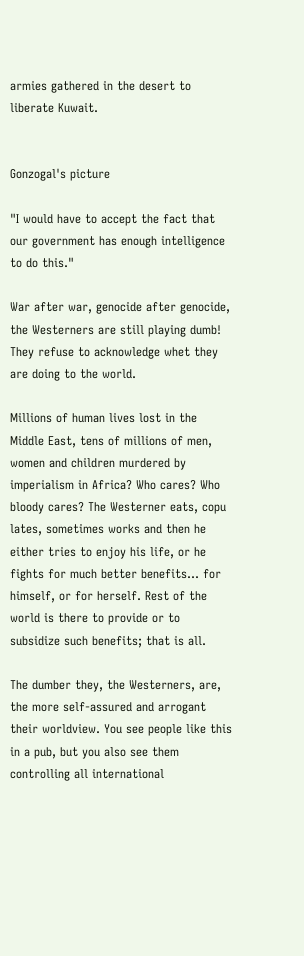armies gathered in the desert to liberate Kuwait.


Gonzogal's picture

"I would have to accept the fact that our government has enough intelligence to do this."

War after war, genocide after genocide, the Westerners are still playing dumb! They refuse to acknowledge whet they are doing to the world.

Millions of human lives lost in the Middle East, tens of millions of men, women and children murdered by imperialism in Africa? Who cares? Who bloody cares? The Westerner eats, copu lates, sometimes works and then he either tries to enjoy his life, or he fights for much better benefits... for himself, or for herself. Rest of the world is there to provide or to subsidize such benefits; that is all.

The dumber they, the Westerners, are, the more self-assured and arrogant their worldview. You see people like this in a pub, but you also see them controlling all international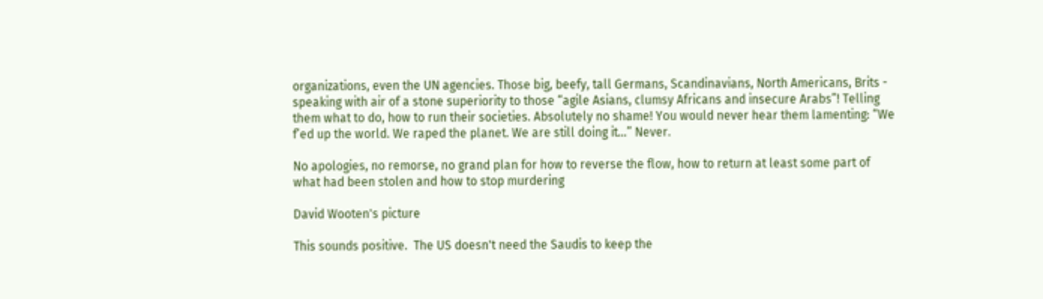organizations, even the UN agencies. Those big, beefy, tall Germans, Scandinavians, North Americans, Brits - speaking with air of a stone superiority to those “agile Asians, clumsy Africans and insecure Arabs”! Telling them what to do, how to run their societies. Absolutely no shame! You would never hear them lamenting: “We f’ed up the world. We raped the planet. We are still doing it...” Never.

No apologies, no remorse, no grand plan for how to reverse the flow, how to return at least some part of what had been stolen and how to stop murdering

David Wooten's picture

This sounds positive.  The US doesn't need the Saudis to keep the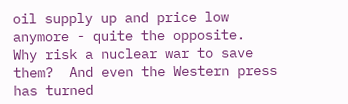oil supply up and price low anymore - quite the opposite.  Why risk a nuclear war to save them?  And even the Western press has turned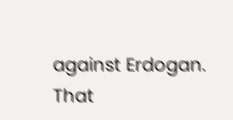against Erdogan.  That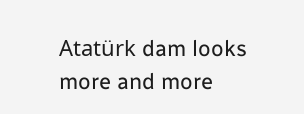Atatürk dam looks more and more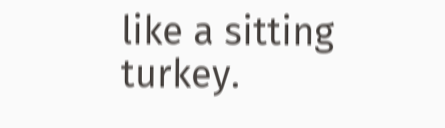like a sitting turkey.